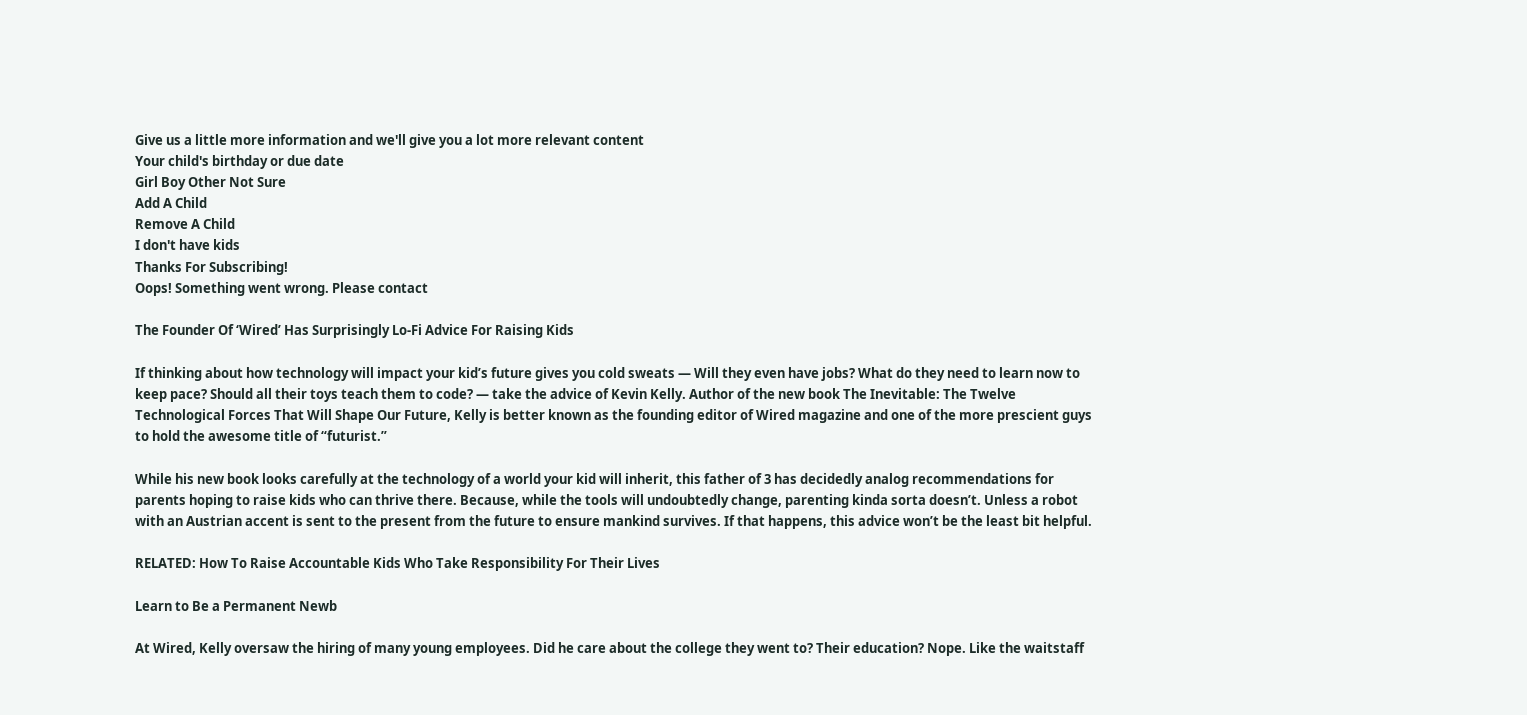Give us a little more information and we'll give you a lot more relevant content
Your child's birthday or due date
Girl Boy Other Not Sure
Add A Child
Remove A Child
I don't have kids
Thanks For Subscribing!
Oops! Something went wrong. Please contact

The Founder Of ‘Wired’ Has Surprisingly Lo-Fi Advice For Raising Kids

If thinking about how technology will impact your kid’s future gives you cold sweats — Will they even have jobs? What do they need to learn now to keep pace? Should all their toys teach them to code? — take the advice of Kevin Kelly. Author of the new book The Inevitable: The Twelve Technological Forces That Will Shape Our Future, Kelly is better known as the founding editor of Wired magazine and one of the more prescient guys to hold the awesome title of “futurist.”

While his new book looks carefully at the technology of a world your kid will inherit, this father of 3 has decidedly analog recommendations for parents hoping to raise kids who can thrive there. Because, while the tools will undoubtedly change, parenting kinda sorta doesn’t. Unless a robot with an Austrian accent is sent to the present from the future to ensure mankind survives. If that happens, this advice won’t be the least bit helpful.

RELATED: How To Raise Accountable Kids Who Take Responsibility For Their Lives

Learn to Be a Permanent Newb

At Wired, Kelly oversaw the hiring of many young employees. Did he care about the college they went to? Their education? Nope. Like the waitstaff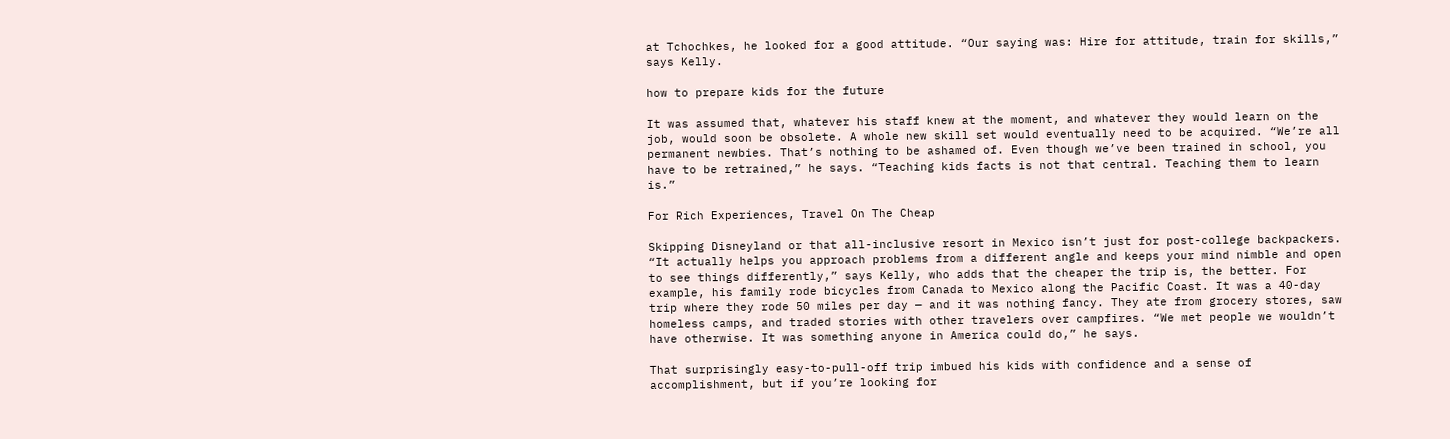at Tchochkes, he looked for a good attitude. “Our saying was: Hire for attitude, train for skills,” says Kelly.

how to prepare kids for the future

It was assumed that, whatever his staff knew at the moment, and whatever they would learn on the job, would soon be obsolete. A whole new skill set would eventually need to be acquired. “We’re all permanent newbies. That’s nothing to be ashamed of. Even though we’ve been trained in school, you have to be retrained,” he says. “Teaching kids facts is not that central. Teaching them to learn is.”

For Rich Experiences, Travel On The Cheap

Skipping Disneyland or that all-inclusive resort in Mexico isn’t just for post-college backpackers. “It actually helps you approach problems from a different angle and keeps your mind nimble and open to see things differently,” says Kelly, who adds that the cheaper the trip is, the better. For example, his family rode bicycles from Canada to Mexico along the Pacific Coast. It was a 40-day trip where they rode 50 miles per day — and it was nothing fancy. They ate from grocery stores, saw homeless camps, and traded stories with other travelers over campfires. “We met people we wouldn’t have otherwise. It was something anyone in America could do,” he says.

That surprisingly easy-to-pull-off trip imbued his kids with confidence and a sense of accomplishment, but if you’re looking for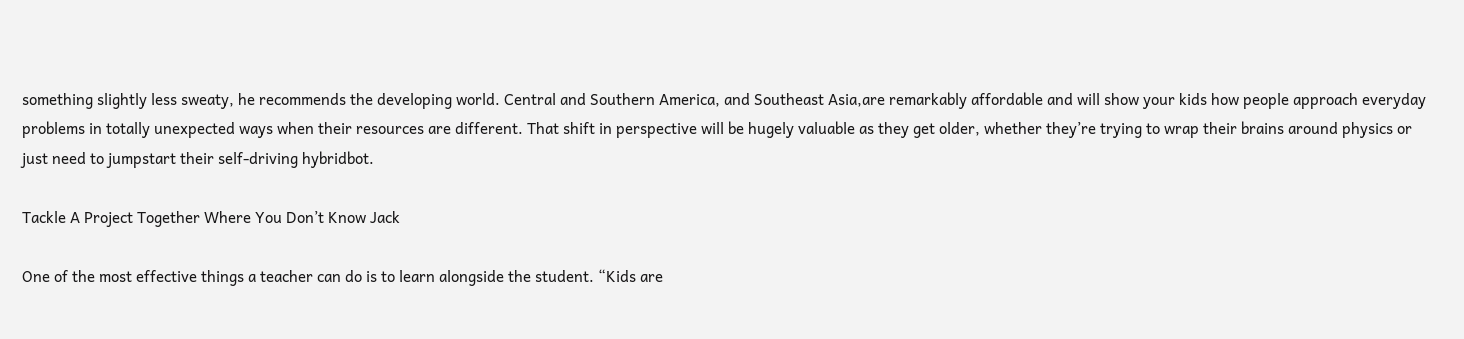something slightly less sweaty, he recommends the developing world. Central and Southern America, and Southeast Asia,are remarkably affordable and will show your kids how people approach everyday problems in totally unexpected ways when their resources are different. That shift in perspective will be hugely valuable as they get older, whether they’re trying to wrap their brains around physics or just need to jumpstart their self-driving hybridbot.

Tackle A Project Together Where You Don’t Know Jack

One of the most effective things a teacher can do is to learn alongside the student. “Kids are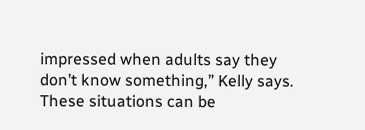impressed when adults say they don’t know something,” Kelly says. These situations can be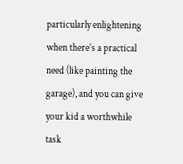particularly enlightening when there’s a practical need (like painting the garage), and you can give your kid a worthwhile task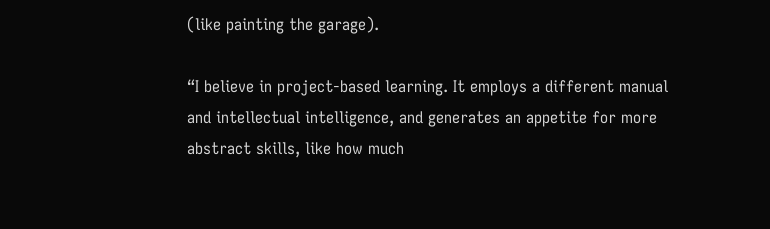(like painting the garage).

“I believe in project-based learning. It employs a different manual and intellectual intelligence, and generates an appetite for more abstract skills, like how much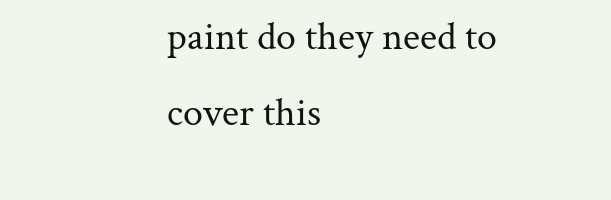paint do they need to cover this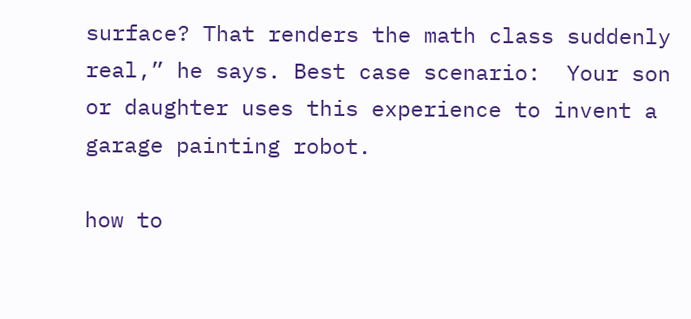surface? That renders the math class suddenly real,” he says. Best case scenario:  Your son or daughter uses this experience to invent a garage painting robot.

how to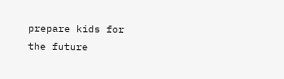prepare kids for the future